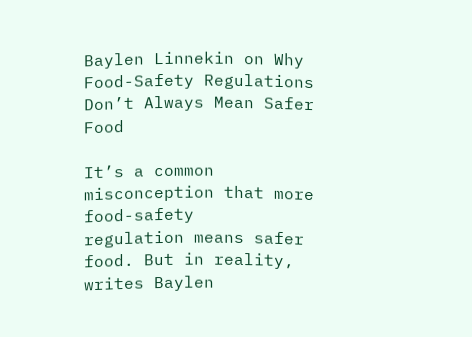Baylen Linnekin on Why Food-Safety Regulations Don’t Always Mean Safer Food

It’s a common misconception that more food-safety
regulation means safer food. But in reality, writes Baylen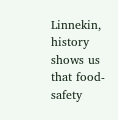Linnekin, history shows us that food-safety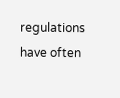regulations have often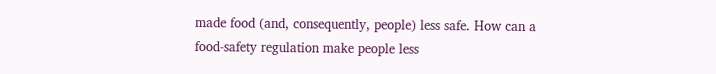made food (and, consequently, people) less safe. How can a
food-safety regulation make people less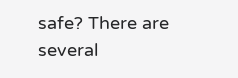safe? There are several